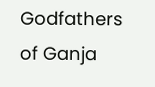Godfathers of Ganja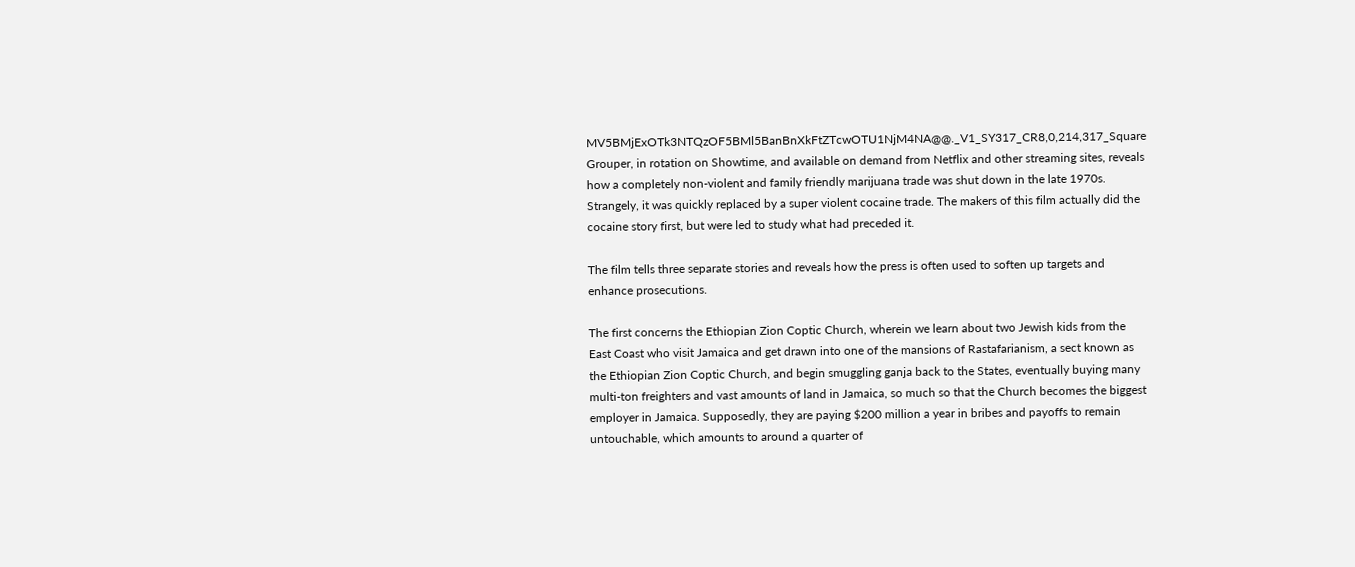MV5BMjExOTk3NTQzOF5BMl5BanBnXkFtZTcwOTU1NjM4NA@@._V1_SY317_CR8,0,214,317_Square Grouper, in rotation on Showtime, and available on demand from Netflix and other streaming sites, reveals how a completely non-violent and family friendly marijuana trade was shut down in the late 1970s. Strangely, it was quickly replaced by a super violent cocaine trade. The makers of this film actually did the cocaine story first, but were led to study what had preceded it.

The film tells three separate stories and reveals how the press is often used to soften up targets and enhance prosecutions.

The first concerns the Ethiopian Zion Coptic Church, wherein we learn about two Jewish kids from the East Coast who visit Jamaica and get drawn into one of the mansions of Rastafarianism, a sect known as the Ethiopian Zion Coptic Church, and begin smuggling ganja back to the States, eventually buying many multi-ton freighters and vast amounts of land in Jamaica, so much so that the Church becomes the biggest employer in Jamaica. Supposedly, they are paying $200 million a year in bribes and payoffs to remain untouchable, which amounts to around a quarter of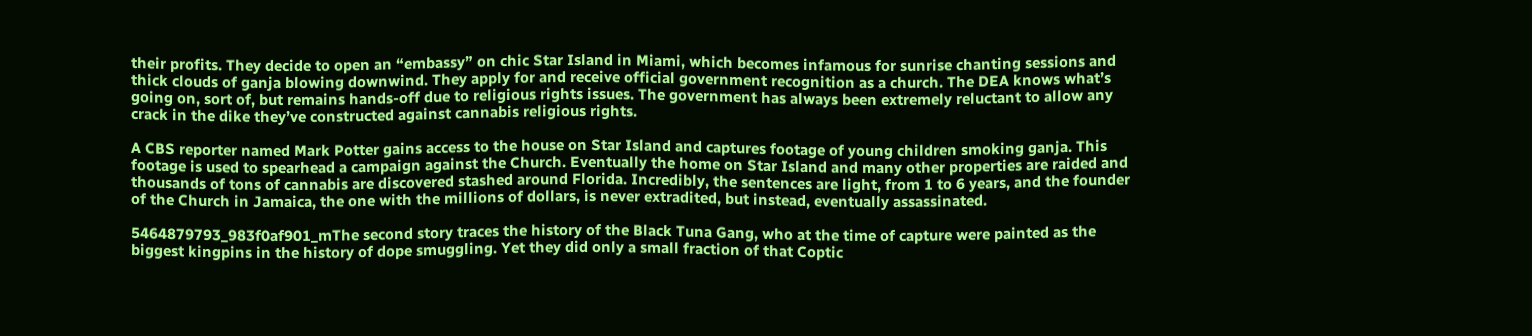their profits. They decide to open an “embassy” on chic Star Island in Miami, which becomes infamous for sunrise chanting sessions and thick clouds of ganja blowing downwind. They apply for and receive official government recognition as a church. The DEA knows what’s going on, sort of, but remains hands-off due to religious rights issues. The government has always been extremely reluctant to allow any crack in the dike they’ve constructed against cannabis religious rights.

A CBS reporter named Mark Potter gains access to the house on Star Island and captures footage of young children smoking ganja. This footage is used to spearhead a campaign against the Church. Eventually the home on Star Island and many other properties are raided and thousands of tons of cannabis are discovered stashed around Florida. Incredibly, the sentences are light, from 1 to 6 years, and the founder of the Church in Jamaica, the one with the millions of dollars, is never extradited, but instead, eventually assassinated.

5464879793_983f0af901_mThe second story traces the history of the Black Tuna Gang, who at the time of capture were painted as the biggest kingpins in the history of dope smuggling. Yet they did only a small fraction of that Coptic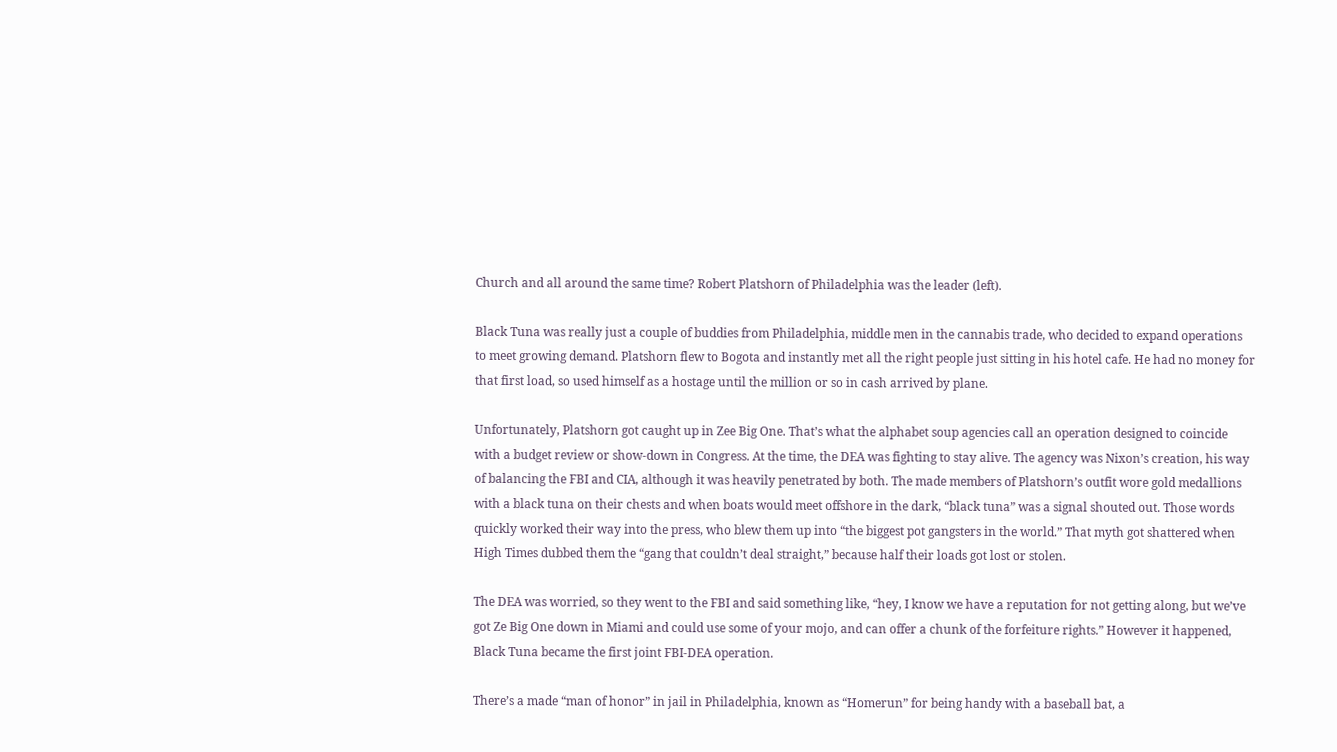Church and all around the same time? Robert Platshorn of Philadelphia was the leader (left).

Black Tuna was really just a couple of buddies from Philadelphia, middle men in the cannabis trade, who decided to expand operations to meet growing demand. Platshorn flew to Bogota and instantly met all the right people just sitting in his hotel cafe. He had no money for that first load, so used himself as a hostage until the million or so in cash arrived by plane.

Unfortunately, Platshorn got caught up in Zee Big One. That’s what the alphabet soup agencies call an operation designed to coincide with a budget review or show-down in Congress. At the time, the DEA was fighting to stay alive. The agency was Nixon’s creation, his way of balancing the FBI and CIA, although it was heavily penetrated by both. The made members of Platshorn’s outfit wore gold medallions with a black tuna on their chests and when boats would meet offshore in the dark, “black tuna” was a signal shouted out. Those words quickly worked their way into the press, who blew them up into “the biggest pot gangsters in the world.” That myth got shattered when High Times dubbed them the “gang that couldn’t deal straight,” because half their loads got lost or stolen.

The DEA was worried, so they went to the FBI and said something like, “hey, I know we have a reputation for not getting along, but we’ve got Ze Big One down in Miami and could use some of your mojo, and can offer a chunk of the forfeiture rights.” However it happened, Black Tuna became the first joint FBI-DEA operation.

There’s a made “man of honor” in jail in Philadelphia, known as “Homerun” for being handy with a baseball bat, a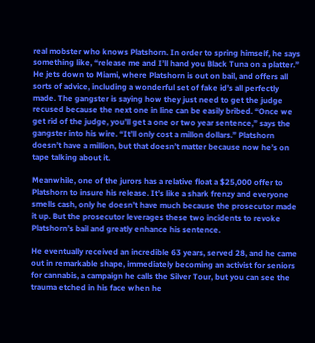real mobster who knows Platshorn. In order to spring himself, he says something like, “release me and I’ll hand you Black Tuna on a platter.” He jets down to Miami, where Platshorn is out on bail, and offers all sorts of advice, including a wonderful set of fake id’s all perfectly made. The gangster is saying how they just need to get the judge recused because the next one in line can be easily bribed. “Once we get rid of the judge, you’ll get a one or two year sentence,” says the gangster into his wire. “It’ll only cost a millon dollars.” Platshorn doesn’t have a million, but that doesn’t matter because now he’s on tape talking about it.

Meanwhile, one of the jurors has a relative float a $25,000 offer to Platshorn to insure his release. It’s like a shark frenzy and everyone smells cash, only he doesn’t have much because the prosecutor made it up. But the prosecutor leverages these two incidents to revoke Platshorn’s bail and greatly enhance his sentence.

He eventually received an incredible 63 years, served 28, and he came out in remarkable shape, immediately becoming an activist for seniors for cannabis, a campaign he calls the Silver Tour, but you can see the trauma etched in his face when he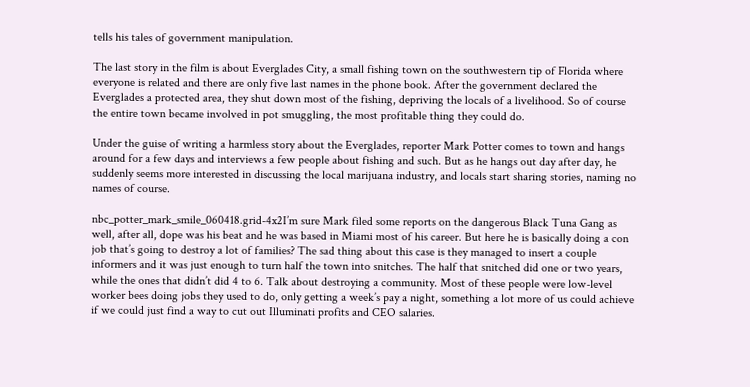tells his tales of government manipulation.

The last story in the film is about Everglades City, a small fishing town on the southwestern tip of Florida where everyone is related and there are only five last names in the phone book. After the government declared the Everglades a protected area, they shut down most of the fishing, depriving the locals of a livelihood. So of course the entire town became involved in pot smuggling, the most profitable thing they could do.

Under the guise of writing a harmless story about the Everglades, reporter Mark Potter comes to town and hangs around for a few days and interviews a few people about fishing and such. But as he hangs out day after day, he suddenly seems more interested in discussing the local marijuana industry, and locals start sharing stories, naming no names of course.

nbc_potter_mark_smile_060418.grid-4x2I’m sure Mark filed some reports on the dangerous Black Tuna Gang as well, after all, dope was his beat and he was based in Miami most of his career. But here he is basically doing a con job that’s going to destroy a lot of families? The sad thing about this case is they managed to insert a couple informers and it was just enough to turn half the town into snitches. The half that snitched did one or two years, while the ones that didn’t did 4 to 6. Talk about destroying a community. Most of these people were low-level worker bees doing jobs they used to do, only getting a week’s pay a night, something a lot more of us could achieve if we could just find a way to cut out Illuminati profits and CEO salaries.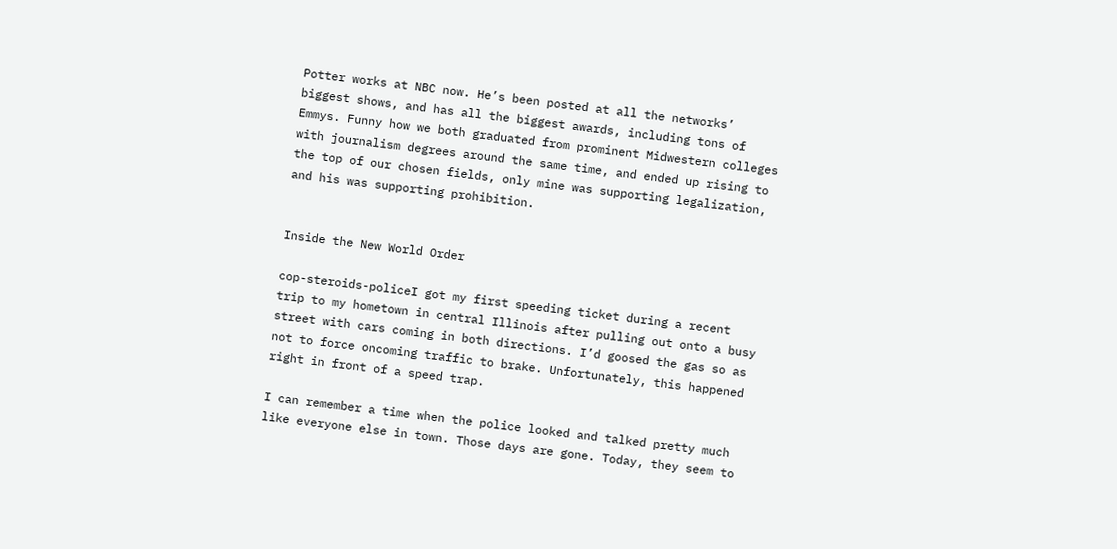Potter works at NBC now. He’s been posted at all the networks’ biggest shows, and has all the biggest awards, including tons of Emmys. Funny how we both graduated from prominent Midwestern colleges with journalism degrees around the same time, and ended up rising to the top of our chosen fields, only mine was supporting legalization, and his was supporting prohibition.


Inside the New World Order

cop-steroids-policeI got my first speeding ticket during a recent trip to my hometown in central Illinois after pulling out onto a busy street with cars coming in both directions. I’d goosed the gas so as not to force oncoming traffic to brake. Unfortunately, this happened right in front of a speed trap.

I can remember a time when the police looked and talked pretty much like everyone else in town. Those days are gone. Today, they seem to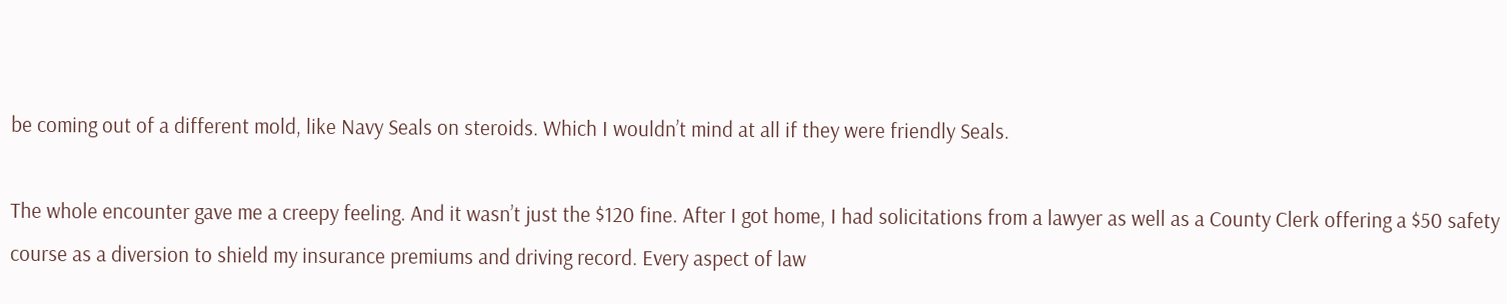be coming out of a different mold, like Navy Seals on steroids. Which I wouldn’t mind at all if they were friendly Seals.

The whole encounter gave me a creepy feeling. And it wasn’t just the $120 fine. After I got home, I had solicitations from a lawyer as well as a County Clerk offering a $50 safety course as a diversion to shield my insurance premiums and driving record. Every aspect of law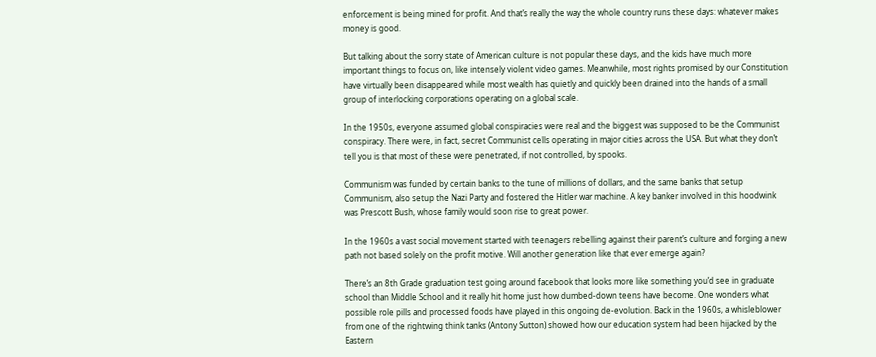enforcement is being mined for profit. And that’s really the way the whole country runs these days: whatever makes money is good.

But talking about the sorry state of American culture is not popular these days, and the kids have much more important things to focus on, like intensely violent video games. Meanwhile, most rights promised by our Constitution have virtually been disappeared while most wealth has quietly and quickly been drained into the hands of a small group of interlocking corporations operating on a global scale.

In the 1950s, everyone assumed global conspiracies were real and the biggest was supposed to be the Communist conspiracy. There were, in fact, secret Communist cells operating in major cities across the USA. But what they don’t tell you is that most of these were penetrated, if not controlled, by spooks.

Communism was funded by certain banks to the tune of millions of dollars, and the same banks that setup Communism, also setup the Nazi Party and fostered the Hitler war machine. A key banker involved in this hoodwink was Prescott Bush, whose family would soon rise to great power.

In the 1960s a vast social movement started with teenagers rebelling against their parent’s culture and forging a new path not based solely on the profit motive. Will another generation like that ever emerge again?

There’s an 8th Grade graduation test going around facebook that looks more like something you’d see in graduate school than Middle School and it really hit home just how dumbed-down teens have become. One wonders what possible role pills and processed foods have played in this ongoing de-evolution. Back in the 1960s, a whisleblower from one of the rightwing think tanks (Antony Sutton) showed how our education system had been hijacked by the Eastern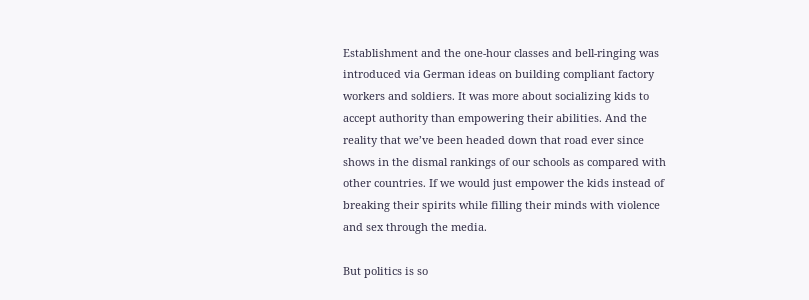Establishment and the one-hour classes and bell-ringing was introduced via German ideas on building compliant factory workers and soldiers. It was more about socializing kids to accept authority than empowering their abilities. And the reality that we’ve been headed down that road ever since shows in the dismal rankings of our schools as compared with other countries. If we would just empower the kids instead of breaking their spirits while filling their minds with violence and sex through the media.

But politics is so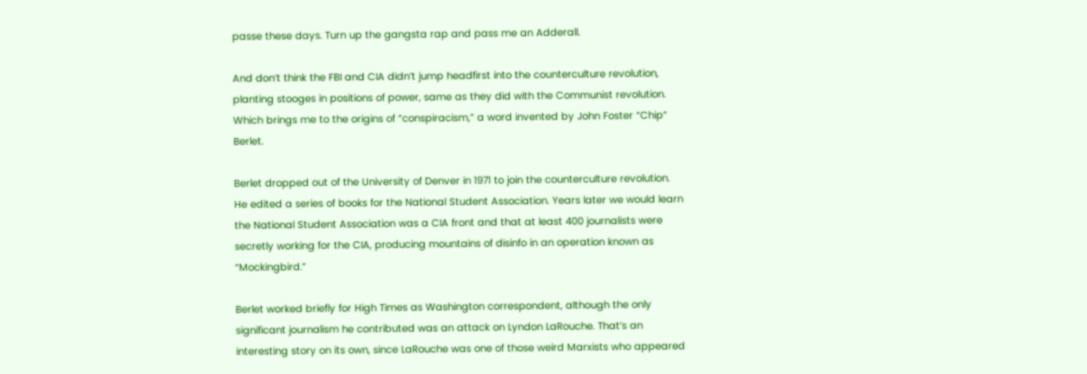passe these days. Turn up the gangsta rap and pass me an Adderall.

And don’t think the FBI and CIA didn’t jump headfirst into the counterculture revolution, planting stooges in positions of power, same as they did with the Communist revolution. Which brings me to the origins of “conspiracism,” a word invented by John Foster “Chip” Berlet.

Berlet dropped out of the University of Denver in 1971 to join the counterculture revolution. He edited a series of books for the National Student Association. Years later we would learn the National Student Association was a CIA front and that at least 400 journalists were secretly working for the CIA, producing mountains of disinfo in an operation known as “Mockingbird.”

Berlet worked briefly for High Times as Washington correspondent, although the only significant journalism he contributed was an attack on Lyndon LaRouche. That’s an interesting story on its own, since LaRouche was one of those weird Marxists who appeared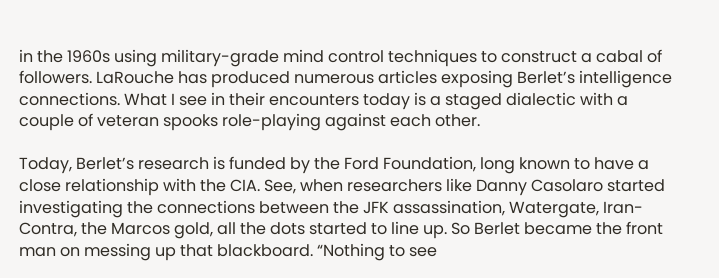in the 1960s using military-grade mind control techniques to construct a cabal of followers. LaRouche has produced numerous articles exposing Berlet’s intelligence connections. What I see in their encounters today is a staged dialectic with a couple of veteran spooks role-playing against each other.

Today, Berlet’s research is funded by the Ford Foundation, long known to have a close relationship with the CIA. See, when researchers like Danny Casolaro started investigating the connections between the JFK assassination, Watergate, Iran-Contra, the Marcos gold, all the dots started to line up. So Berlet became the front man on messing up that blackboard. “Nothing to see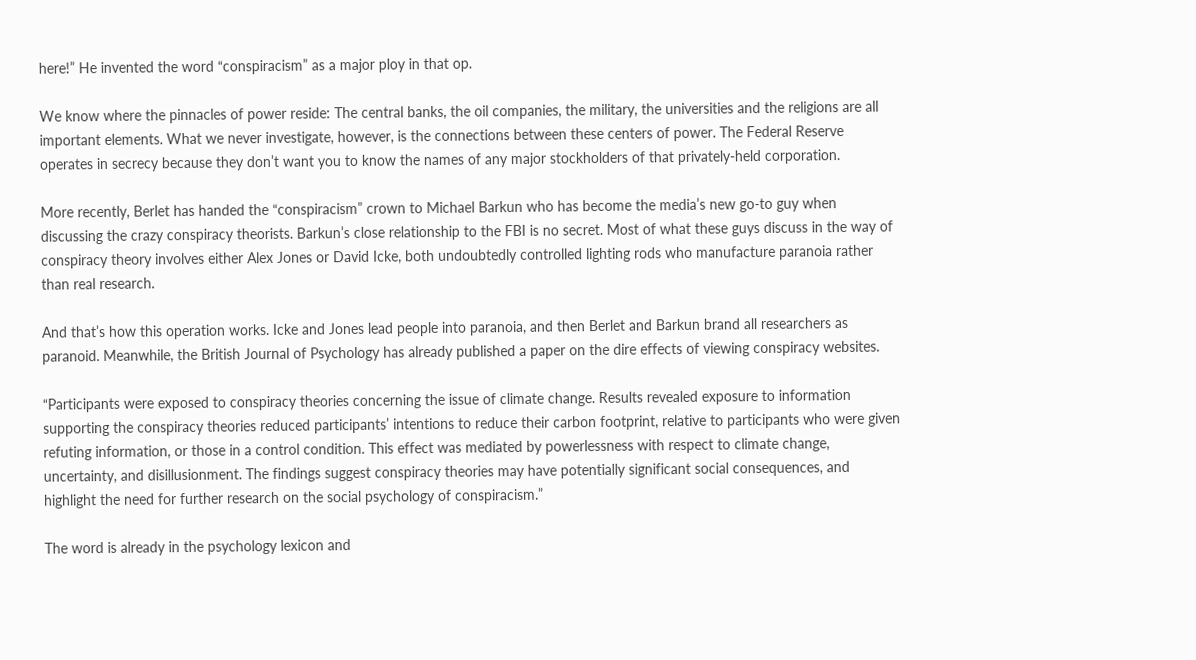here!” He invented the word “conspiracism” as a major ploy in that op.

We know where the pinnacles of power reside: The central banks, the oil companies, the military, the universities and the religions are all important elements. What we never investigate, however, is the connections between these centers of power. The Federal Reserve operates in secrecy because they don’t want you to know the names of any major stockholders of that privately-held corporation.

More recently, Berlet has handed the “conspiracism” crown to Michael Barkun who has become the media’s new go-to guy when discussing the crazy conspiracy theorists. Barkun’s close relationship to the FBI is no secret. Most of what these guys discuss in the way of conspiracy theory involves either Alex Jones or David Icke, both undoubtedly controlled lighting rods who manufacture paranoia rather than real research.

And that’s how this operation works. Icke and Jones lead people into paranoia, and then Berlet and Barkun brand all researchers as paranoid. Meanwhile, the British Journal of Psychology has already published a paper on the dire effects of viewing conspiracy websites.

“Participants were exposed to conspiracy theories concerning the issue of climate change. Results revealed exposure to information supporting the conspiracy theories reduced participants’ intentions to reduce their carbon footprint, relative to participants who were given refuting information, or those in a control condition. This effect was mediated by powerlessness with respect to climate change, uncertainty, and disillusionment. The findings suggest conspiracy theories may have potentially significant social consequences, and highlight the need for further research on the social psychology of conspiracism.”

The word is already in the psychology lexicon and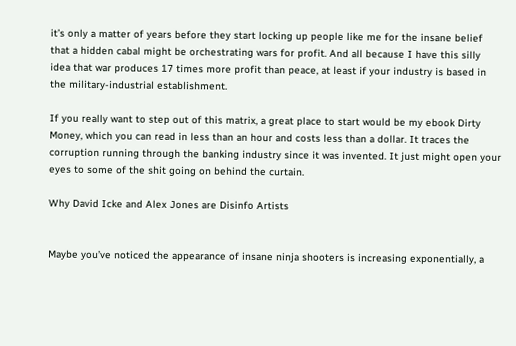it’s only a matter of years before they start locking up people like me for the insane belief that a hidden cabal might be orchestrating wars for profit. And all because I have this silly idea that war produces 17 times more profit than peace, at least if your industry is based in the military-industrial establishment.

If you really want to step out of this matrix, a great place to start would be my ebook Dirty Money, which you can read in less than an hour and costs less than a dollar. It traces the corruption running through the banking industry since it was invented. It just might open your eyes to some of the shit going on behind the curtain.

Why David Icke and Alex Jones are Disinfo Artists


Maybe you’ve noticed the appearance of insane ninja shooters is increasing exponentially, a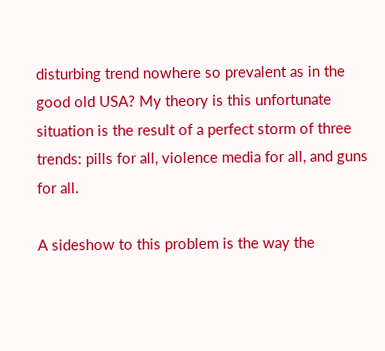disturbing trend nowhere so prevalent as in the good old USA? My theory is this unfortunate situation is the result of a perfect storm of three trends: pills for all, violence media for all, and guns for all.

A sideshow to this problem is the way the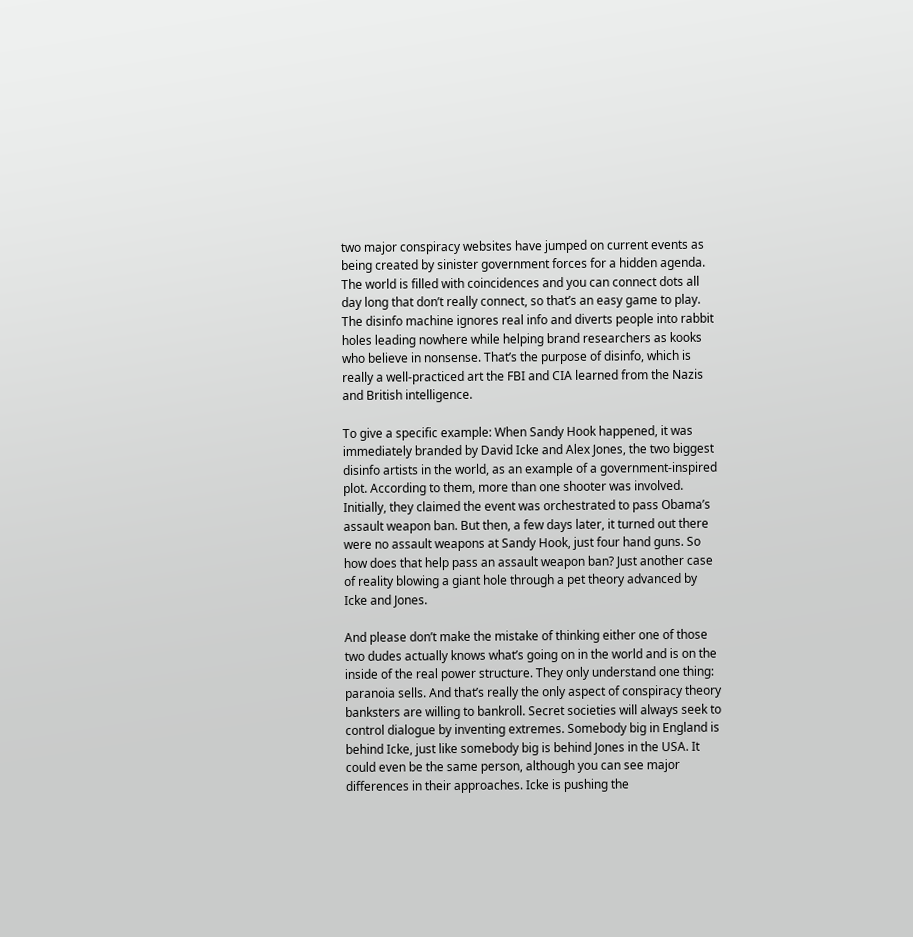two major conspiracy websites have jumped on current events as being created by sinister government forces for a hidden agenda. The world is filled with coincidences and you can connect dots all day long that don’t really connect, so that’s an easy game to play. The disinfo machine ignores real info and diverts people into rabbit holes leading nowhere while helping brand researchers as kooks who believe in nonsense. That’s the purpose of disinfo, which is really a well-practiced art the FBI and CIA learned from the Nazis and British intelligence.

To give a specific example: When Sandy Hook happened, it was immediately branded by David Icke and Alex Jones, the two biggest disinfo artists in the world, as an example of a government-inspired plot. According to them, more than one shooter was involved. Initially, they claimed the event was orchestrated to pass Obama’s assault weapon ban. But then, a few days later, it turned out there were no assault weapons at Sandy Hook, just four hand guns. So how does that help pass an assault weapon ban? Just another case of reality blowing a giant hole through a pet theory advanced by Icke and Jones.

And please don’t make the mistake of thinking either one of those two dudes actually knows what’s going on in the world and is on the inside of the real power structure. They only understand one thing: paranoia sells. And that’s really the only aspect of conspiracy theory banksters are willing to bankroll. Secret societies will always seek to control dialogue by inventing extremes. Somebody big in England is behind Icke, just like somebody big is behind Jones in the USA. It could even be the same person, although you can see major differences in their approaches. Icke is pushing the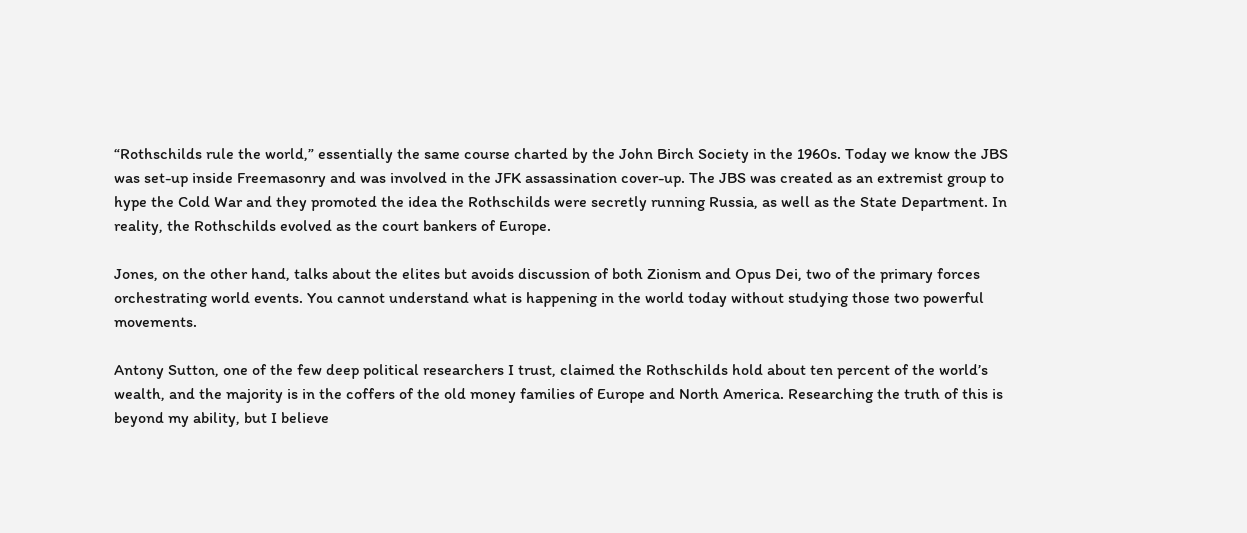“Rothschilds rule the world,” essentially the same course charted by the John Birch Society in the 1960s. Today we know the JBS was set-up inside Freemasonry and was involved in the JFK assassination cover-up. The JBS was created as an extremist group to hype the Cold War and they promoted the idea the Rothschilds were secretly running Russia, as well as the State Department. In reality, the Rothschilds evolved as the court bankers of Europe.

Jones, on the other hand, talks about the elites but avoids discussion of both Zionism and Opus Dei, two of the primary forces orchestrating world events. You cannot understand what is happening in the world today without studying those two powerful movements.

Antony Sutton, one of the few deep political researchers I trust, claimed the Rothschilds hold about ten percent of the world’s wealth, and the majority is in the coffers of the old money families of Europe and North America. Researching the truth of this is beyond my ability, but I believe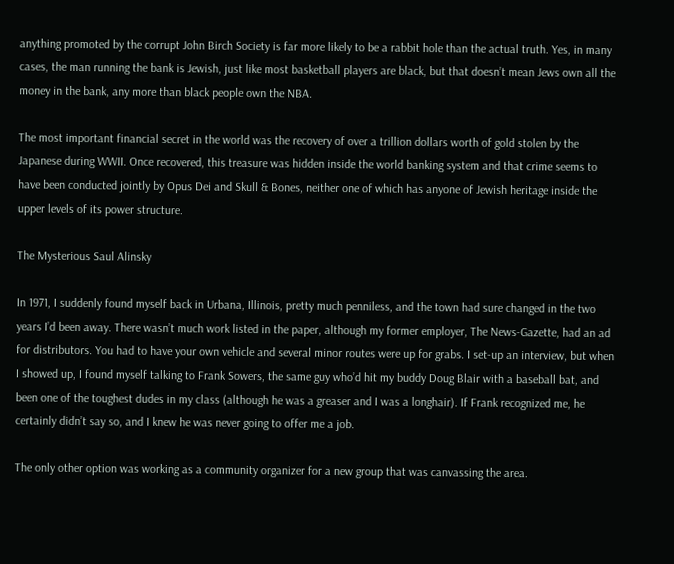anything promoted by the corrupt John Birch Society is far more likely to be a rabbit hole than the actual truth. Yes, in many cases, the man running the bank is Jewish, just like most basketball players are black, but that doesn’t mean Jews own all the money in the bank, any more than black people own the NBA.

The most important financial secret in the world was the recovery of over a trillion dollars worth of gold stolen by the Japanese during WWII. Once recovered, this treasure was hidden inside the world banking system and that crime seems to have been conducted jointly by Opus Dei and Skull & Bones, neither one of which has anyone of Jewish heritage inside the upper levels of its power structure.

The Mysterious Saul Alinsky

In 1971, I suddenly found myself back in Urbana, Illinois, pretty much penniless, and the town had sure changed in the two years I’d been away. There wasn’t much work listed in the paper, although my former employer, The News-Gazette, had an ad for distributors. You had to have your own vehicle and several minor routes were up for grabs. I set-up an interview, but when I showed up, I found myself talking to Frank Sowers, the same guy who’d hit my buddy Doug Blair with a baseball bat, and been one of the toughest dudes in my class (although he was a greaser and I was a longhair). If Frank recognized me, he certainly didn’t say so, and I knew he was never going to offer me a job.

The only other option was working as a community organizer for a new group that was canvassing the area.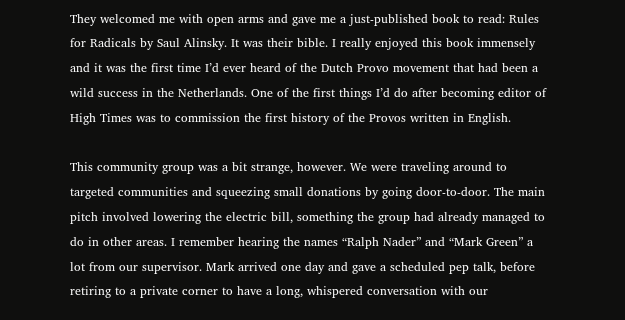They welcomed me with open arms and gave me a just-published book to read: Rules for Radicals by Saul Alinsky. It was their bible. I really enjoyed this book immensely and it was the first time I’d ever heard of the Dutch Provo movement that had been a wild success in the Netherlands. One of the first things I’d do after becoming editor of High Times was to commission the first history of the Provos written in English.

This community group was a bit strange, however. We were traveling around to targeted communities and squeezing small donations by going door-to-door. The main pitch involved lowering the electric bill, something the group had already managed to do in other areas. I remember hearing the names “Ralph Nader” and “Mark Green” a lot from our supervisor. Mark arrived one day and gave a scheduled pep talk, before retiring to a private corner to have a long, whispered conversation with our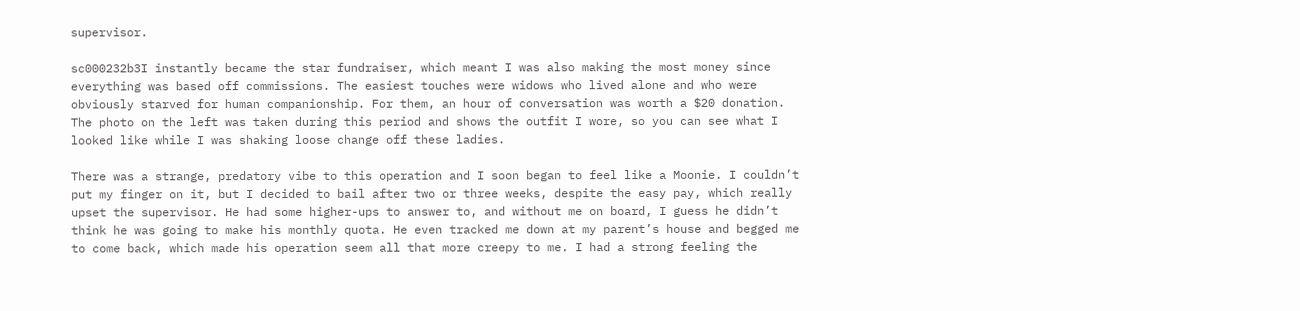supervisor.

sc000232b3I instantly became the star fundraiser, which meant I was also making the most money since everything was based off commissions. The easiest touches were widows who lived alone and who were obviously starved for human companionship. For them, an hour of conversation was worth a $20 donation. The photo on the left was taken during this period and shows the outfit I wore, so you can see what I looked like while I was shaking loose change off these ladies.

There was a strange, predatory vibe to this operation and I soon began to feel like a Moonie. I couldn’t put my finger on it, but I decided to bail after two or three weeks, despite the easy pay, which really upset the supervisor. He had some higher-ups to answer to, and without me on board, I guess he didn’t think he was going to make his monthly quota. He even tracked me down at my parent’s house and begged me to come back, which made his operation seem all that more creepy to me. I had a strong feeling the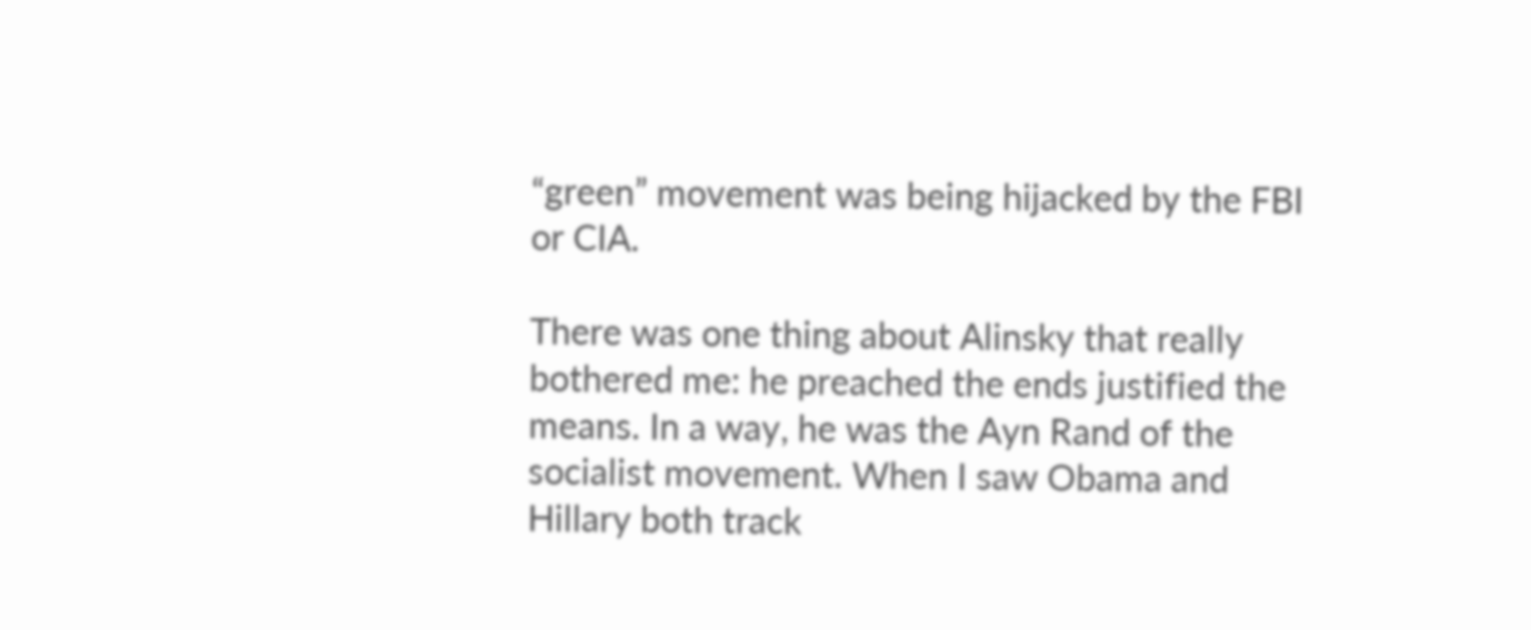“green” movement was being hijacked by the FBI or CIA.

There was one thing about Alinsky that really bothered me: he preached the ends justified the means. In a way, he was the Ayn Rand of the socialist movement. When I saw Obama and Hillary both track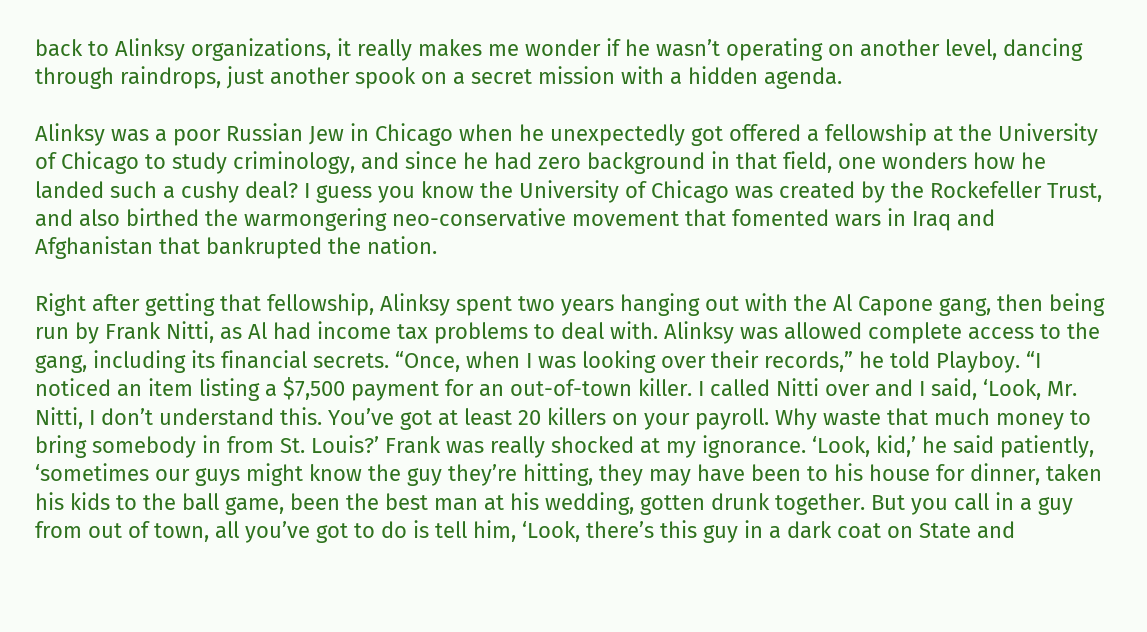back to Alinksy organizations, it really makes me wonder if he wasn’t operating on another level, dancing through raindrops, just another spook on a secret mission with a hidden agenda.

Alinksy was a poor Russian Jew in Chicago when he unexpectedly got offered a fellowship at the University of Chicago to study criminology, and since he had zero background in that field, one wonders how he landed such a cushy deal? I guess you know the University of Chicago was created by the Rockefeller Trust, and also birthed the warmongering neo-conservative movement that fomented wars in Iraq and Afghanistan that bankrupted the nation.

Right after getting that fellowship, Alinksy spent two years hanging out with the Al Capone gang, then being run by Frank Nitti, as Al had income tax problems to deal with. Alinksy was allowed complete access to the gang, including its financial secrets. “Once, when I was looking over their records,” he told Playboy. “I noticed an item listing a $7,500 payment for an out-of-town killer. I called Nitti over and I said, ‘Look, Mr. Nitti, I don’t understand this. You’ve got at least 20 killers on your payroll. Why waste that much money to bring somebody in from St. Louis?’ Frank was really shocked at my ignorance. ‘Look, kid,’ he said patiently, ‘sometimes our guys might know the guy they’re hitting, they may have been to his house for dinner, taken his kids to the ball game, been the best man at his wedding, gotten drunk together. But you call in a guy from out of town, all you’ve got to do is tell him, ‘Look, there’s this guy in a dark coat on State and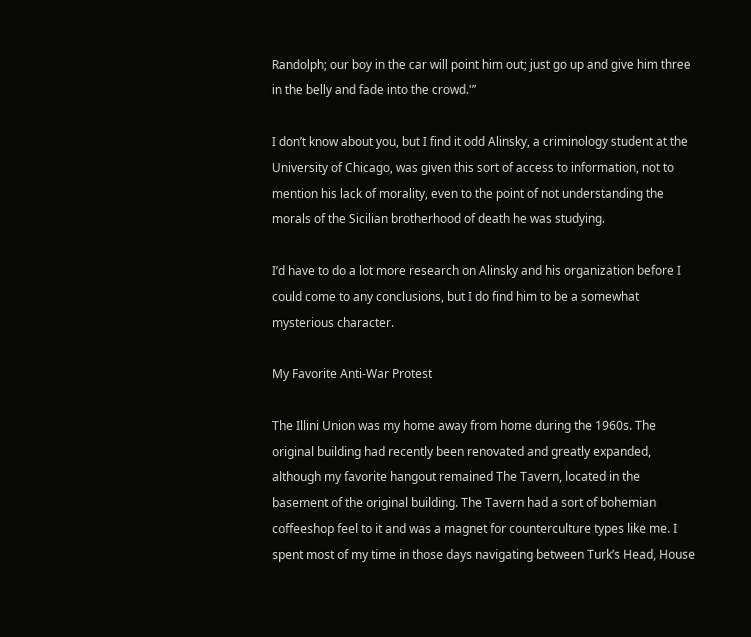Randolph; our boy in the car will point him out; just go up and give him three in the belly and fade into the crowd.'”

I don’t know about you, but I find it odd Alinsky, a criminology student at the University of Chicago, was given this sort of access to information, not to mention his lack of morality, even to the point of not understanding the morals of the Sicilian brotherhood of death he was studying.

I’d have to do a lot more research on Alinsky and his organization before I could come to any conclusions, but I do find him to be a somewhat mysterious character.

My Favorite Anti-War Protest

The Illini Union was my home away from home during the 1960s. The original building had recently been renovated and greatly expanded, although my favorite hangout remained The Tavern, located in the basement of the original building. The Tavern had a sort of bohemian coffeeshop feel to it and was a magnet for counterculture types like me. I spent most of my time in those days navigating between Turk’s Head, House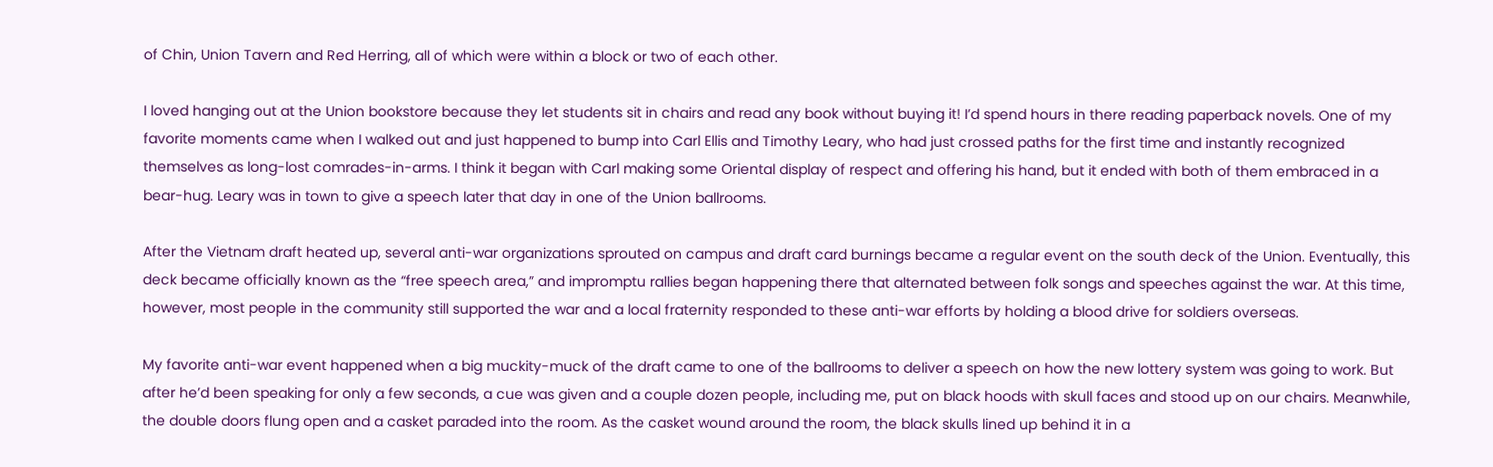of Chin, Union Tavern and Red Herring, all of which were within a block or two of each other.

I loved hanging out at the Union bookstore because they let students sit in chairs and read any book without buying it! I’d spend hours in there reading paperback novels. One of my favorite moments came when I walked out and just happened to bump into Carl Ellis and Timothy Leary, who had just crossed paths for the first time and instantly recognized themselves as long-lost comrades-in-arms. I think it began with Carl making some Oriental display of respect and offering his hand, but it ended with both of them embraced in a bear-hug. Leary was in town to give a speech later that day in one of the Union ballrooms.

After the Vietnam draft heated up, several anti-war organizations sprouted on campus and draft card burnings became a regular event on the south deck of the Union. Eventually, this deck became officially known as the “free speech area,” and impromptu rallies began happening there that alternated between folk songs and speeches against the war. At this time, however, most people in the community still supported the war and a local fraternity responded to these anti-war efforts by holding a blood drive for soldiers overseas.

My favorite anti-war event happened when a big muckity-muck of the draft came to one of the ballrooms to deliver a speech on how the new lottery system was going to work. But after he’d been speaking for only a few seconds, a cue was given and a couple dozen people, including me, put on black hoods with skull faces and stood up on our chairs. Meanwhile, the double doors flung open and a casket paraded into the room. As the casket wound around the room, the black skulls lined up behind it in a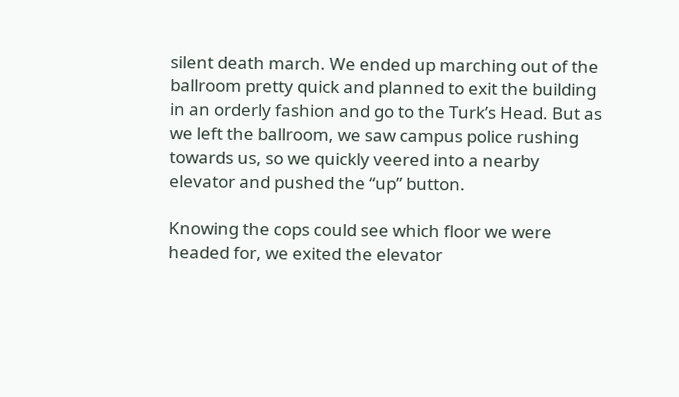silent death march. We ended up marching out of the ballroom pretty quick and planned to exit the building in an orderly fashion and go to the Turk’s Head. But as we left the ballroom, we saw campus police rushing towards us, so we quickly veered into a nearby elevator and pushed the “up” button.

Knowing the cops could see which floor we were headed for, we exited the elevator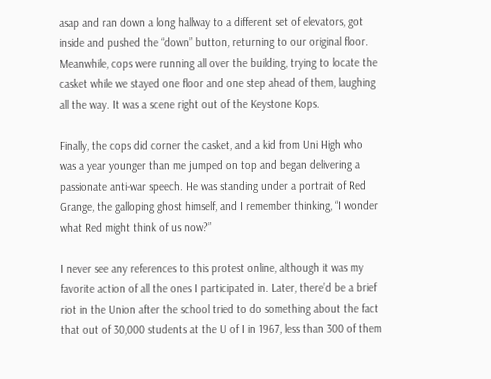asap and ran down a long hallway to a different set of elevators, got inside and pushed the “down” button, returning to our original floor. Meanwhile, cops were running all over the building, trying to locate the casket while we stayed one floor and one step ahead of them, laughing all the way. It was a scene right out of the Keystone Kops.

Finally, the cops did corner the casket, and a kid from Uni High who was a year younger than me jumped on top and began delivering a passionate anti-war speech. He was standing under a portrait of Red Grange, the galloping ghost himself, and I remember thinking, “I wonder what Red might think of us now?”

I never see any references to this protest online, although it was my favorite action of all the ones I participated in. Later, there’d be a brief riot in the Union after the school tried to do something about the fact that out of 30,000 students at the U of I in 1967, less than 300 of them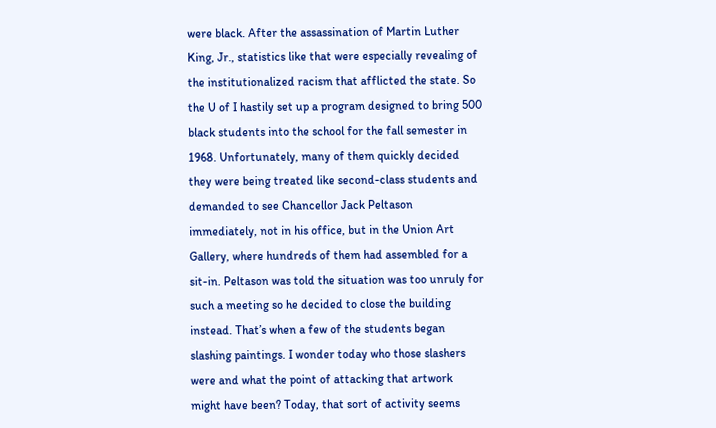were black. After the assassination of Martin Luther King, Jr., statistics like that were especially revealing of the institutionalized racism that afflicted the state. So the U of I hastily set up a program designed to bring 500 black students into the school for the fall semester in 1968. Unfortunately, many of them quickly decided they were being treated like second-class students and demanded to see Chancellor Jack Peltason immediately, not in his office, but in the Union Art Gallery, where hundreds of them had assembled for a sit-in. Peltason was told the situation was too unruly for such a meeting so he decided to close the building instead. That’s when a few of the students began slashing paintings. I wonder today who those slashers were and what the point of attacking that artwork might have been? Today, that sort of activity seems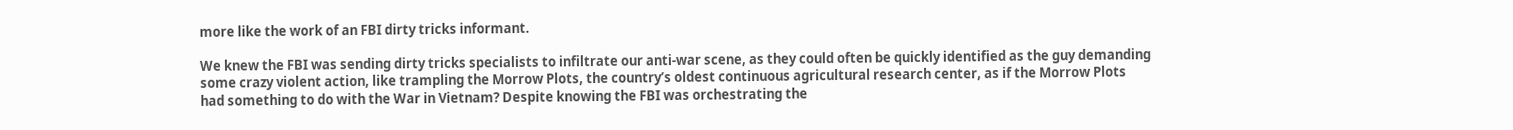more like the work of an FBI dirty tricks informant.

We knew the FBI was sending dirty tricks specialists to infiltrate our anti-war scene, as they could often be quickly identified as the guy demanding some crazy violent action, like trampling the Morrow Plots, the country’s oldest continuous agricultural research center, as if the Morrow Plots had something to do with the War in Vietnam? Despite knowing the FBI was orchestrating the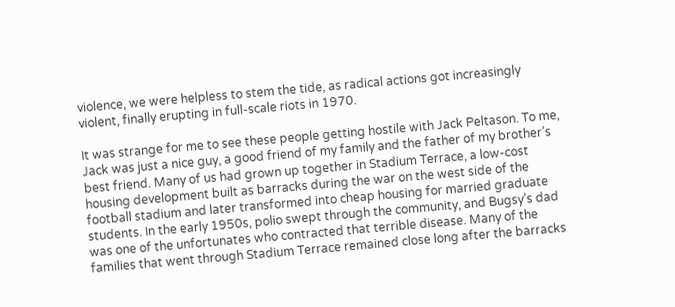violence, we were helpless to stem the tide, as radical actions got increasingly violent, finally erupting in full-scale riots in 1970.

It was strange for me to see these people getting hostile with Jack Peltason. To me, Jack was just a nice guy, a good friend of my family and the father of my brother’s best friend. Many of us had grown up together in Stadium Terrace, a low-cost housing development built as barracks during the war on the west side of the football stadium and later transformed into cheap housing for married graduate students. In the early 1950s, polio swept through the community, and Bugsy’s dad was one of the unfortunates who contracted that terrible disease. Many of the families that went through Stadium Terrace remained close long after the barracks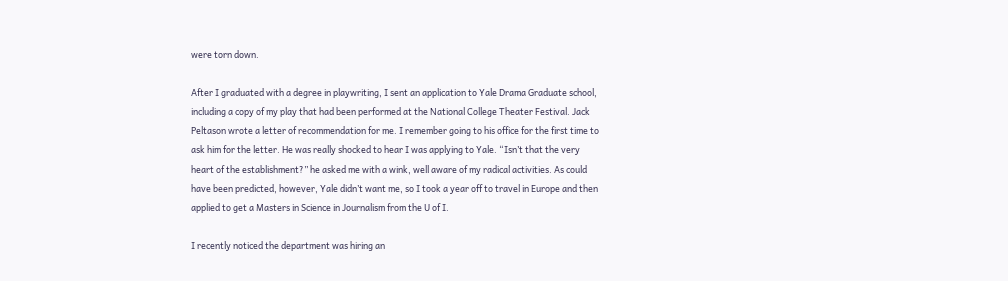were torn down.

After I graduated with a degree in playwriting, I sent an application to Yale Drama Graduate school, including a copy of my play that had been performed at the National College Theater Festival. Jack Peltason wrote a letter of recommendation for me. I remember going to his office for the first time to ask him for the letter. He was really shocked to hear I was applying to Yale. “Isn’t that the very heart of the establishment?” he asked me with a wink, well aware of my radical activities. As could have been predicted, however, Yale didn’t want me, so I took a year off to travel in Europe and then applied to get a Masters in Science in Journalism from the U of I.

I recently noticed the department was hiring an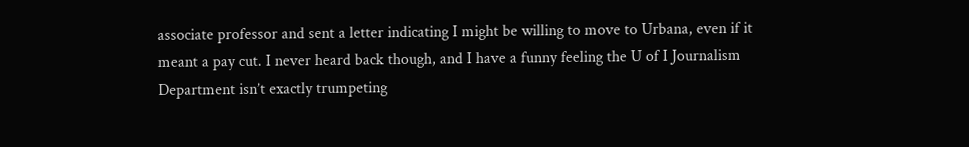associate professor and sent a letter indicating I might be willing to move to Urbana, even if it meant a pay cut. I never heard back though, and I have a funny feeling the U of I Journalism Department isn’t exactly trumpeting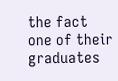the fact one of their graduates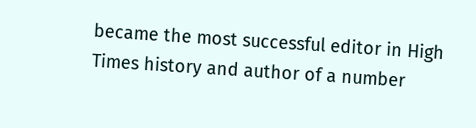became the most successful editor in High Times history and author of a number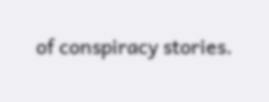of conspiracy stories.